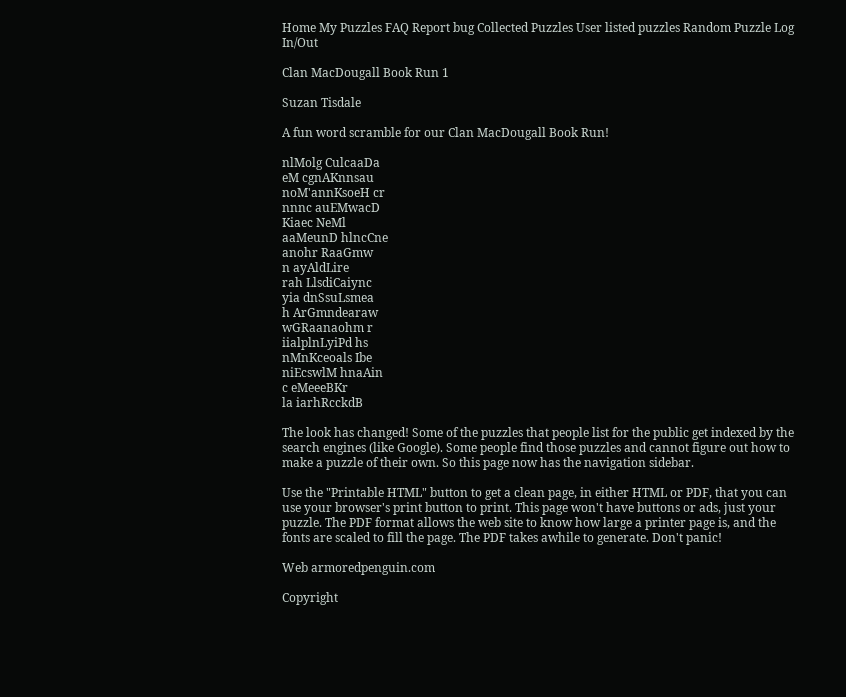Home My Puzzles FAQ Report bug Collected Puzzles User listed puzzles Random Puzzle Log In/Out

Clan MacDougall Book Run 1

Suzan Tisdale

A fun word scramble for our Clan MacDougall Book Run!

nlMolg CulcaaDa
eM cgnAKnnsau
noM'annKsoeH cr
nnnc auEMwacD
Kiaec NeMl
aaMeunD hlncCne
anohr RaaGmw
n ayAldLire
rah LlsdiCaiync
yia dnSsuLsmea
h ArGmndearaw
wGRaanaohm r
iialplnLyiPd hs
nMnKceoals Ibe
niEcswlM hnaAin
c eMeeeBKr
la iarhRcckdB

The look has changed! Some of the puzzles that people list for the public get indexed by the search engines (like Google). Some people find those puzzles and cannot figure out how to make a puzzle of their own. So this page now has the navigation sidebar.

Use the "Printable HTML" button to get a clean page, in either HTML or PDF, that you can use your browser's print button to print. This page won't have buttons or ads, just your puzzle. The PDF format allows the web site to know how large a printer page is, and the fonts are scaled to fill the page. The PDF takes awhile to generate. Don't panic!

Web armoredpenguin.com

Copyright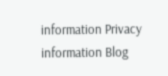information Privacy information Blog